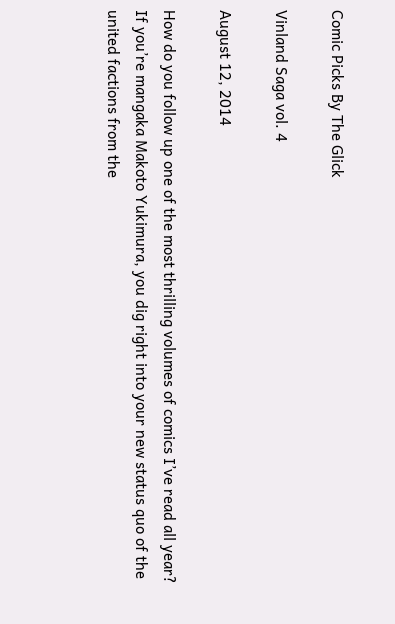Comic Picks By The Glick

Vinland Saga vol. 4

August 12, 2014

How do you follow up one of the most thrilling volumes of comics I’ve read all year?  If you’re mangaka Makoto Yukimura, you dig right into your new status quo of the united factions from the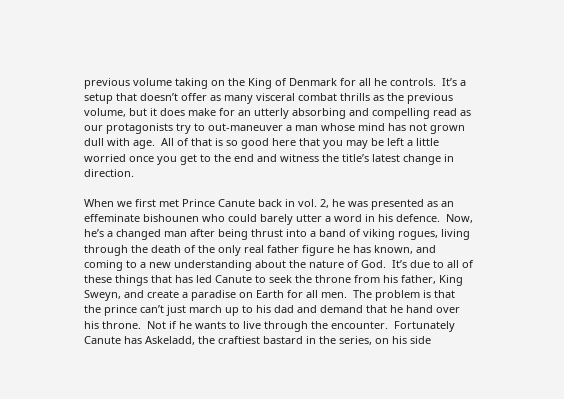previous volume taking on the King of Denmark for all he controls.  It’s a setup that doesn’t offer as many visceral combat thrills as the previous volume, but it does make for an utterly absorbing and compelling read as our protagonists try to out-maneuver a man whose mind has not grown dull with age.  All of that is so good here that you may be left a little worried once you get to the end and witness the title’s latest change in direction.

When we first met Prince Canute back in vol. 2, he was presented as an effeminate bishounen who could barely utter a word in his defence.  Now, he’s a changed man after being thrust into a band of viking rogues, living through the death of the only real father figure he has known, and coming to a new understanding about the nature of God.  It’s due to all of these things that has led Canute to seek the throne from his father, King Sweyn, and create a paradise on Earth for all men.  The problem is that the prince can’t just march up to his dad and demand that he hand over his throne.  Not if he wants to live through the encounter.  Fortunately Canute has Askeladd, the craftiest bastard in the series, on his side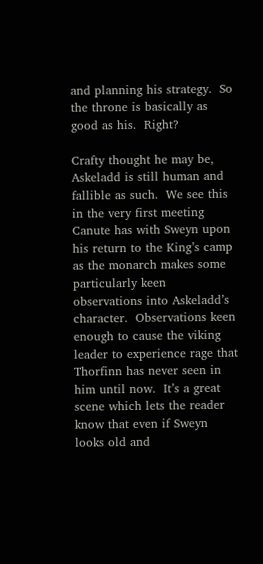and planning his strategy.  So the throne is basically as good as his.  Right?

Crafty thought he may be, Askeladd is still human and fallible as such.  We see this in the very first meeting Canute has with Sweyn upon his return to the King’s camp as the monarch makes some particularly keen observations into Askeladd’s character.  Observations keen enough to cause the viking leader to experience rage that Thorfinn has never seen in him until now.  It’s a great scene which lets the reader know that even if Sweyn looks old and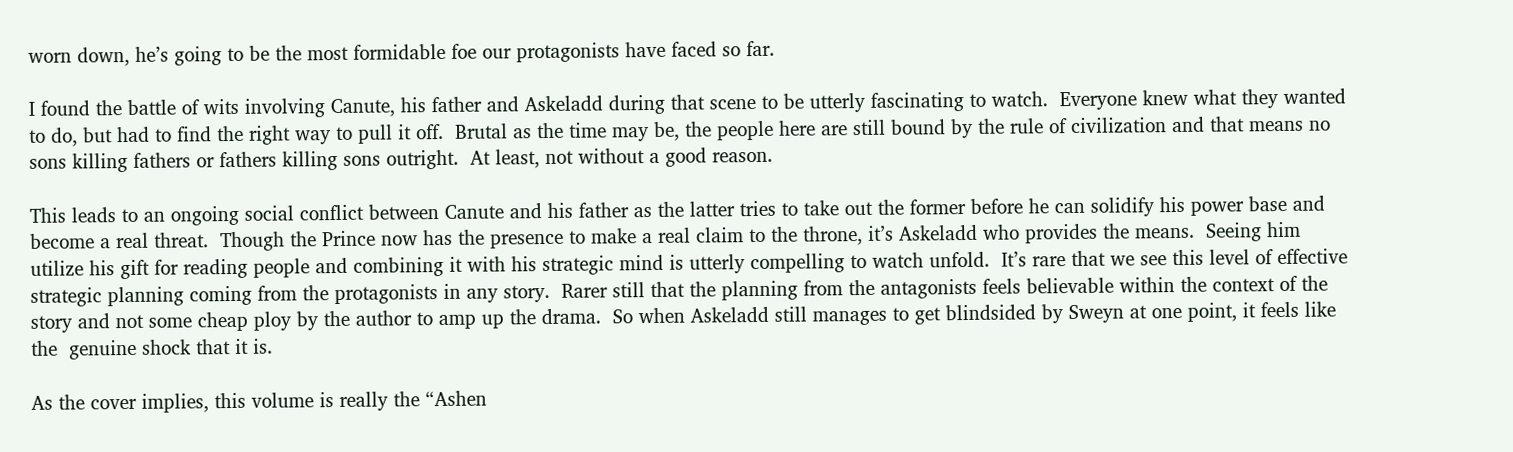worn down, he’s going to be the most formidable foe our protagonists have faced so far.

I found the battle of wits involving Canute, his father and Askeladd during that scene to be utterly fascinating to watch.  Everyone knew what they wanted to do, but had to find the right way to pull it off.  Brutal as the time may be, the people here are still bound by the rule of civilization and that means no sons killing fathers or fathers killing sons outright.  At least, not without a good reason.

This leads to an ongoing social conflict between Canute and his father as the latter tries to take out the former before he can solidify his power base and become a real threat.  Though the Prince now has the presence to make a real claim to the throne, it’s Askeladd who provides the means.  Seeing him utilize his gift for reading people and combining it with his strategic mind is utterly compelling to watch unfold.  It’s rare that we see this level of effective strategic planning coming from the protagonists in any story.  Rarer still that the planning from the antagonists feels believable within the context of the story and not some cheap ploy by the author to amp up the drama.  So when Askeladd still manages to get blindsided by Sweyn at one point, it feels like the  genuine shock that it is.

As the cover implies, this volume is really the “Ashen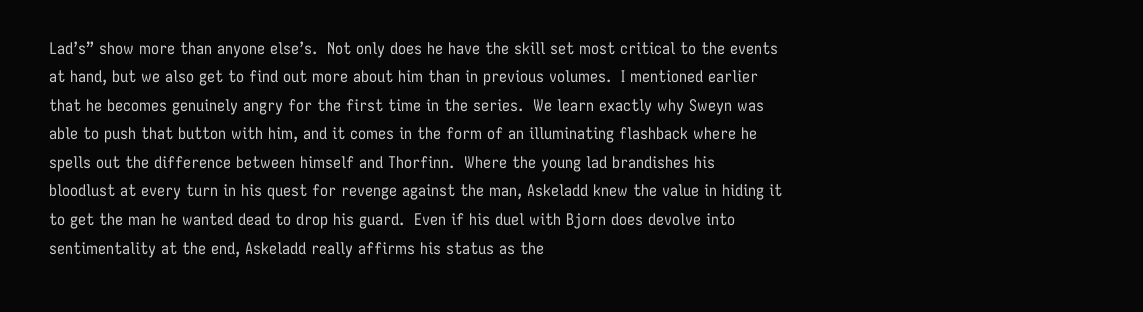Lad’s” show more than anyone else’s.  Not only does he have the skill set most critical to the events at hand, but we also get to find out more about him than in previous volumes.  I mentioned earlier that he becomes genuinely angry for the first time in the series.  We learn exactly why Sweyn was able to push that button with him, and it comes in the form of an illuminating flashback where he spells out the difference between himself and Thorfinn.  Where the young lad brandishes his bloodlust at every turn in his quest for revenge against the man, Askeladd knew the value in hiding it to get the man he wanted dead to drop his guard.  Even if his duel with Bjorn does devolve into sentimentality at the end, Askeladd really affirms his status as the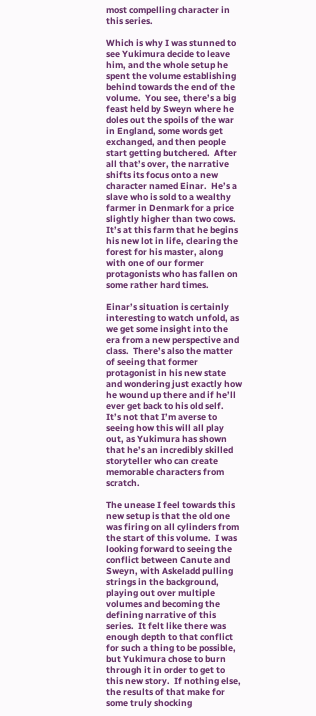most compelling character in this series.

Which is why I was stunned to see Yukimura decide to leave him, and the whole setup he spent the volume establishing behind towards the end of the volume.  You see, there’s a big feast held by Sweyn where he doles out the spoils of the war in England, some words get exchanged, and then people start getting butchered.  After all that’s over, the narrative shifts its focus onto a new character named Einar.  He’s a slave who is sold to a wealthy farmer in Denmark for a price slightly higher than two cows.  It’s at this farm that he begins his new lot in life, clearing the forest for his master, along with one of our former protagonists who has fallen on some rather hard times.

Einar’s situation is certainly interesting to watch unfold, as we get some insight into the era from a new perspective and class.  There’s also the matter of seeing that former protagonist in his new state and wondering just exactly how he wound up there and if he’ll ever get back to his old self.  It’s not that I’m averse to seeing how this will all play out, as Yukimura has shown that he’s an incredibly skilled storyteller who can create memorable characters from scratch.

The unease I feel towards this new setup is that the old one was firing on all cylinders from the start of this volume.  I was looking forward to seeing the conflict between Canute and Sweyn, with Askeladd pulling strings in the background, playing out over multiple volumes and becoming the defining narrative of this series.  It felt like there was enough depth to that conflict for such a thing to be possible, but Yukimura chose to burn through it in order to get to this new story.  If nothing else, the results of that make for some truly shocking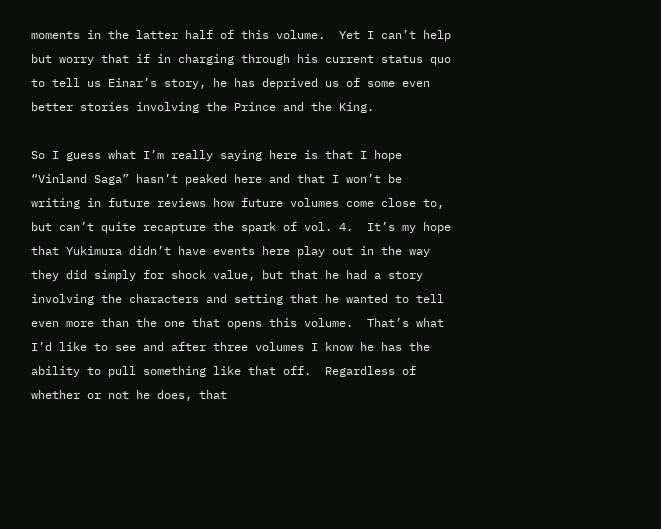moments in the latter half of this volume.  Yet I can’t help but worry that if in charging through his current status quo to tell us Einar’s story, he has deprived us of some even better stories involving the Prince and the King.

So I guess what I’m really saying here is that I hope “Vinland Saga” hasn’t peaked here and that I won’t be writing in future reviews how future volumes come close to, but can’t quite recapture the spark of vol. 4.  It’s my hope that Yukimura didn’t have events here play out in the way they did simply for shock value, but that he had a story involving the characters and setting that he wanted to tell even more than the one that opens this volume.  That’s what I’d like to see and after three volumes I know he has the ability to pull something like that off.  Regardless of whether or not he does, that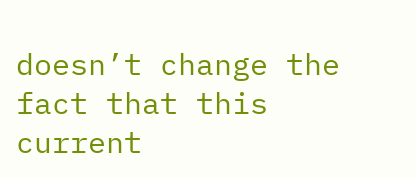doesn’t change the fact that this current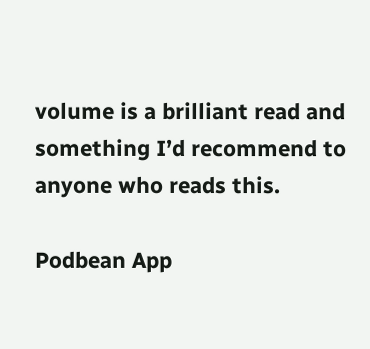volume is a brilliant read and something I’d recommend to anyone who reads this.

Podbean App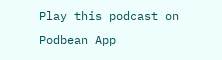Play this podcast on Podbean App